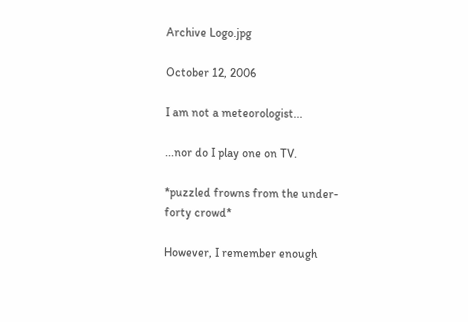Archive Logo.jpg

October 12, 2006

I am not a meteorologist...

...nor do I play one on TV.

*puzzled frowns from the under-forty crowd*

However, I remember enough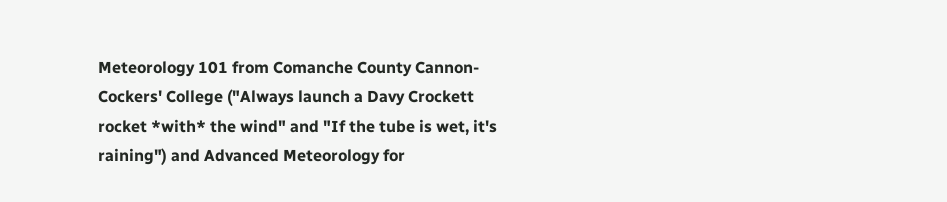Meteorology 101 from Comanche County Cannon-Cockers' College ("Always launch a Davy Crockett rocket *with* the wind" and "If the tube is wet, it's raining") and Advanced Meteorology for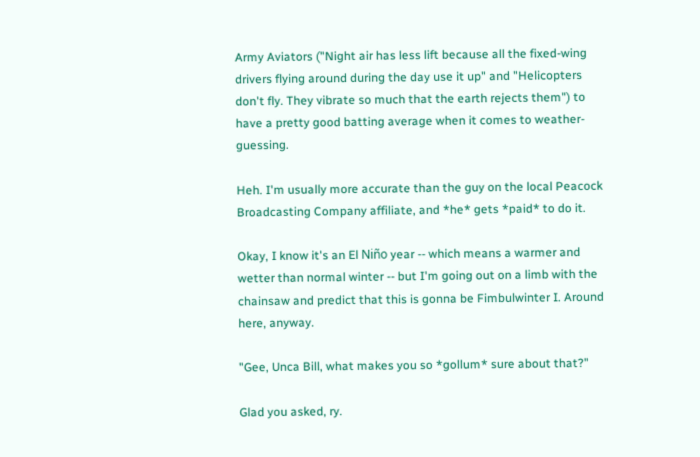Army Aviators ("Night air has less lift because all the fixed-wing drivers flying around during the day use it up" and "Helicopters don't fly. They vibrate so much that the earth rejects them") to have a pretty good batting average when it comes to weather-guessing.

Heh. I'm usually more accurate than the guy on the local Peacock Broadcasting Company affiliate, and *he* gets *paid* to do it.

Okay, I know it's an El Niño year -- which means a warmer and wetter than normal winter -- but I'm going out on a limb with the chainsaw and predict that this is gonna be Fimbulwinter I. Around here, anyway.

"Gee, Unca Bill, what makes you so *gollum* sure about that?"

Glad you asked, ry.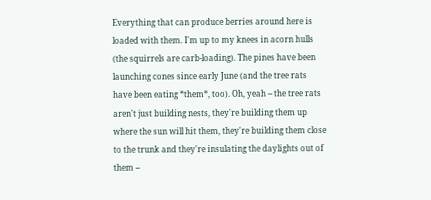Everything that can produce berries around here is loaded with them. I'm up to my knees in acorn hulls (the squirrels are carb-loading). The pines have been launching cones since early June (and the tree rats have been eating *them*, too). Oh, yeah -- the tree rats aren't just building nests, they're building them up where the sun will hit them, they're building them close to the trunk and they're insulating the daylights out of them --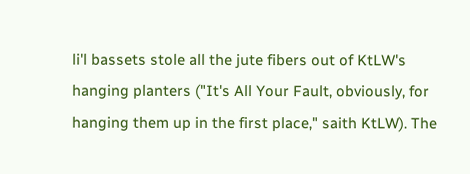li'l bassets stole all the jute fibers out of KtLW's hanging planters ("It's All Your Fault, obviously, for hanging them up in the first place," saith KtLW). The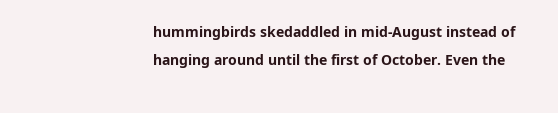hummingbirds skedaddled in mid-August instead of hanging around until the first of October. Even the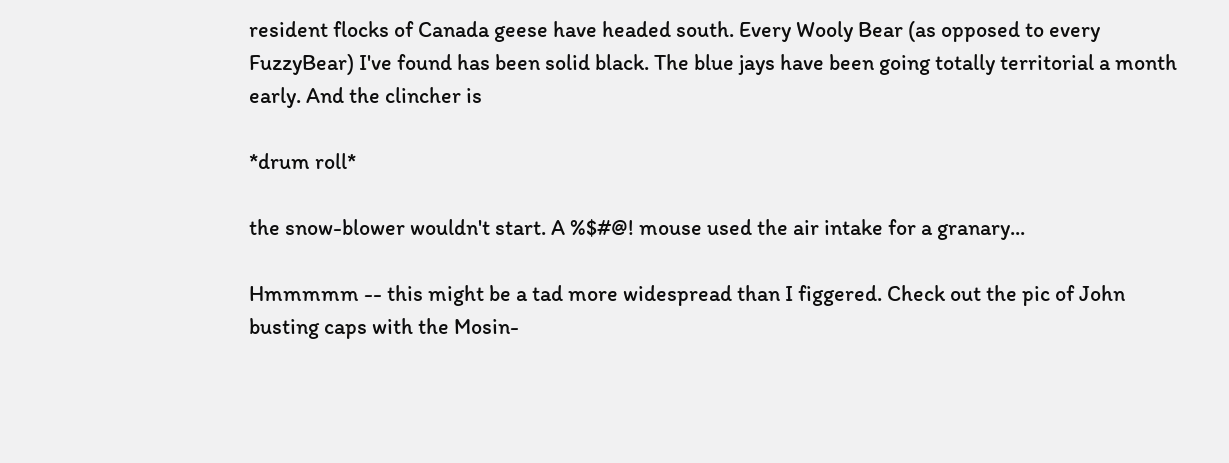resident flocks of Canada geese have headed south. Every Wooly Bear (as opposed to every FuzzyBear) I've found has been solid black. The blue jays have been going totally territorial a month early. And the clincher is

*drum roll*

the snow-blower wouldn't start. A %$#@! mouse used the air intake for a granary...

Hmmmmm -- this might be a tad more widespread than I figgered. Check out the pic of John busting caps with the Mosin-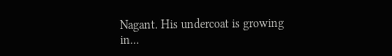Nagant. His undercoat is growing in...